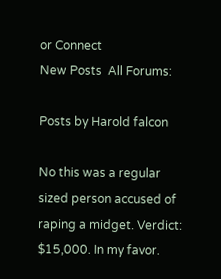or Connect
New Posts  All Forums:

Posts by Harold falcon

No this was a regular sized person accused of raping a midget. Verdict: $15,000. In my favor.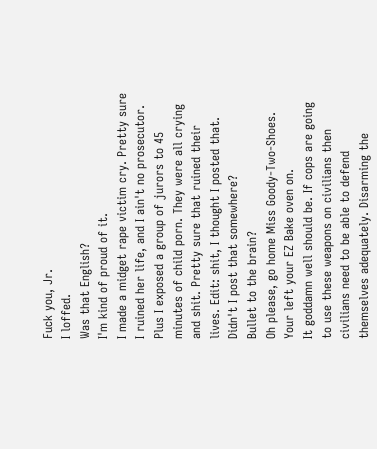Fuck you, Jr.
I loffed.
Was that English?
I'm kind of proud of it.
I made a midget rape victim cry. Pretty sure I ruined her life, and I ain't no prosecutor. Plus I exposed a group of jurors to 45 minutes of child porn. They were all crying and shit. Pretty sure that ruined their lives. Edit: shit, I thought I posted that. Didn't I post that somewhere?
Bullet to the brain?
Oh please, go home Miss Goody-Two-Shoes. Your left your EZ Bake oven on.
It goddamn well should be. If cops are going to use these weapons on civilians then civilians need to be able to defend themselves adequately. Disarming the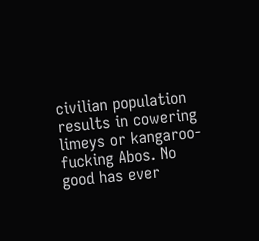civilian population results in cowering limeys or kangaroo-fucking Abos. No good has ever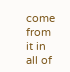come from it in all of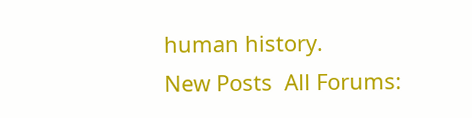human history.
New Posts  All Forums: